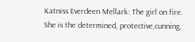Katniss Everdeen Mellark: The girl on fire. She is the determined, protective,cunning,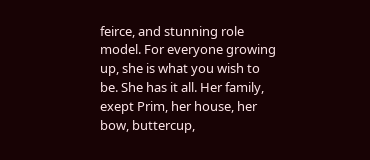feirce, and stunning role model. For everyone growing up, she is what you wish to be. She has it all. Her family, exept Prim, her house, her bow, buttercup,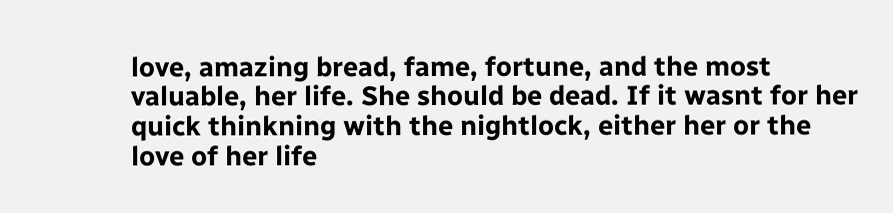love, amazing bread, fame, fortune, and the most valuable, her life. She should be dead. If it wasnt for her quick thinkning with the nightlock, either her or the love of her life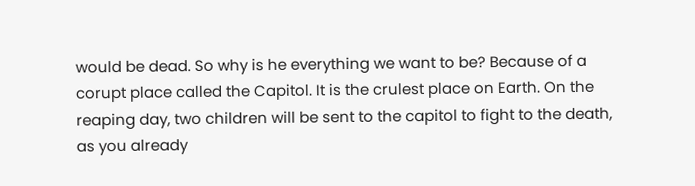would be dead. So why is he everything we want to be? Because of a corupt place called the Capitol. It is the crulest place on Earth. On the reaping day, two children will be sent to the capitol to fight to the death, as you already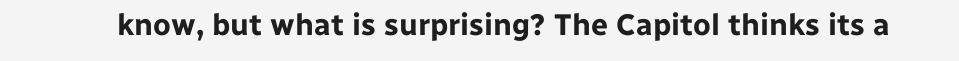know, but what is surprising? The Capitol thinks its a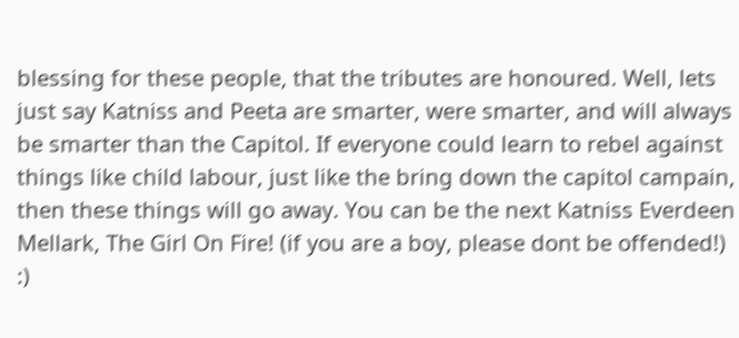blessing for these people, that the tributes are honoured. Well, lets just say Katniss and Peeta are smarter, were smarter, and will always be smarter than the Capitol. If everyone could learn to rebel against things like child labour, just like the bring down the capitol campain, then these things will go away. You can be the next Katniss Everdeen Mellark, The Girl On Fire! (if you are a boy, please dont be offended!) :)